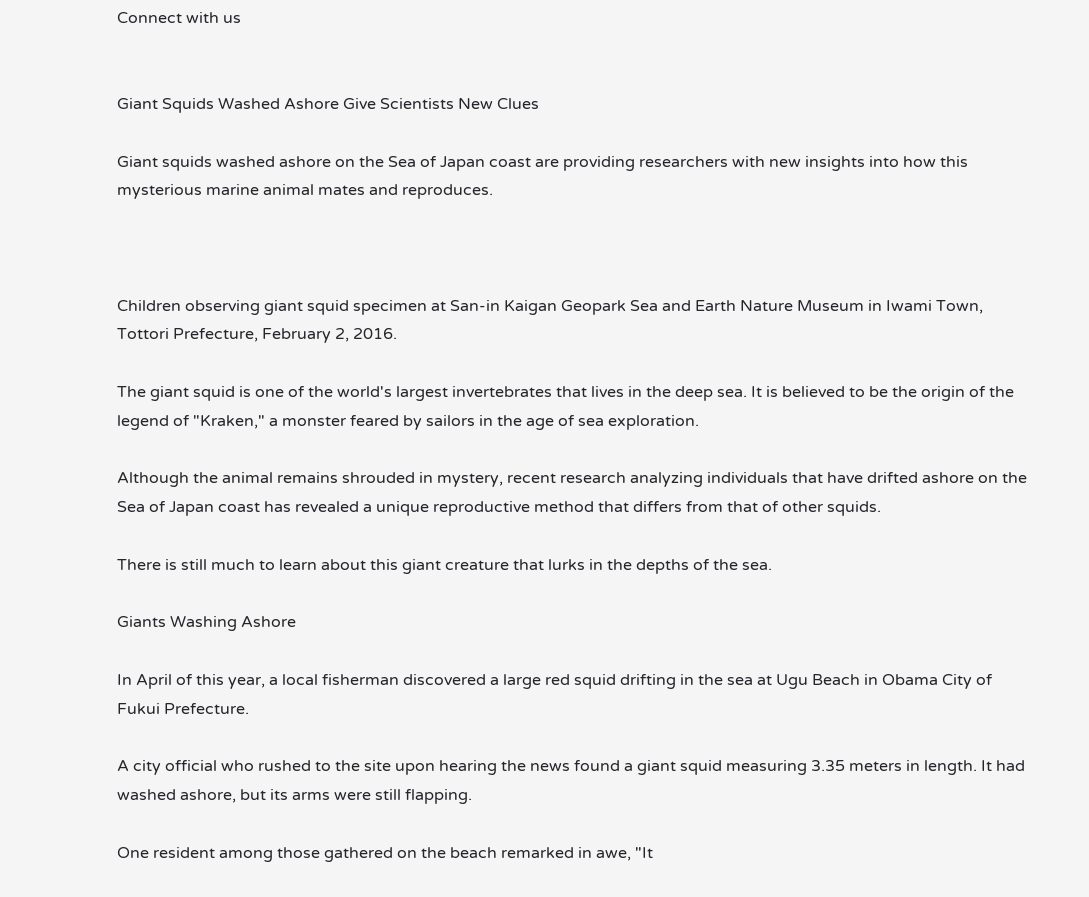Connect with us


Giant Squids Washed Ashore Give Scientists New Clues

Giant squids washed ashore on the Sea of Japan coast are providing researchers with new insights into how this mysterious marine animal mates and reproduces.



Children observing giant squid specimen at San-in Kaigan Geopark Sea and Earth Nature Museum in Iwami Town, Tottori Prefecture, February 2, 2016.

The giant squid is one of the world's largest invertebrates that lives in the deep sea. It is believed to be the origin of the legend of "Kraken," a monster feared by sailors in the age of sea exploration.

Although the animal remains shrouded in mystery, recent research analyzing individuals that have drifted ashore on the Sea of Japan coast has revealed a unique reproductive method that differs from that of other squids.

There is still much to learn about this giant creature that lurks in the depths of the sea.

Giants Washing Ashore

In April of this year, a local fisherman discovered a large red squid drifting in the sea at Ugu Beach in Obama City of Fukui Prefecture.

A city official who rushed to the site upon hearing the news found a giant squid measuring 3.35 meters in length. It had washed ashore, but its arms were still flapping.

One resident among those gathered on the beach remarked in awe, "It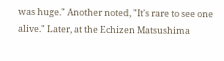was huge." Another noted, "It's rare to see one alive." Later, at the Echizen Matsushima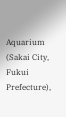Aquarium (Sakai City, Fukui Prefecture),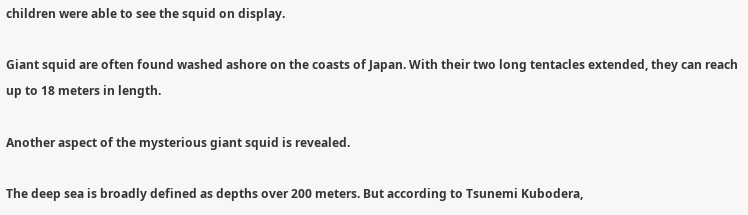children were able to see the squid on display.

Giant squid are often found washed ashore on the coasts of Japan. With their two long tentacles extended, they can reach up to 18 meters in length.

Another aspect of the mysterious giant squid is revealed.

The deep sea is broadly defined as depths over 200 meters. But according to Tsunemi Kubodera,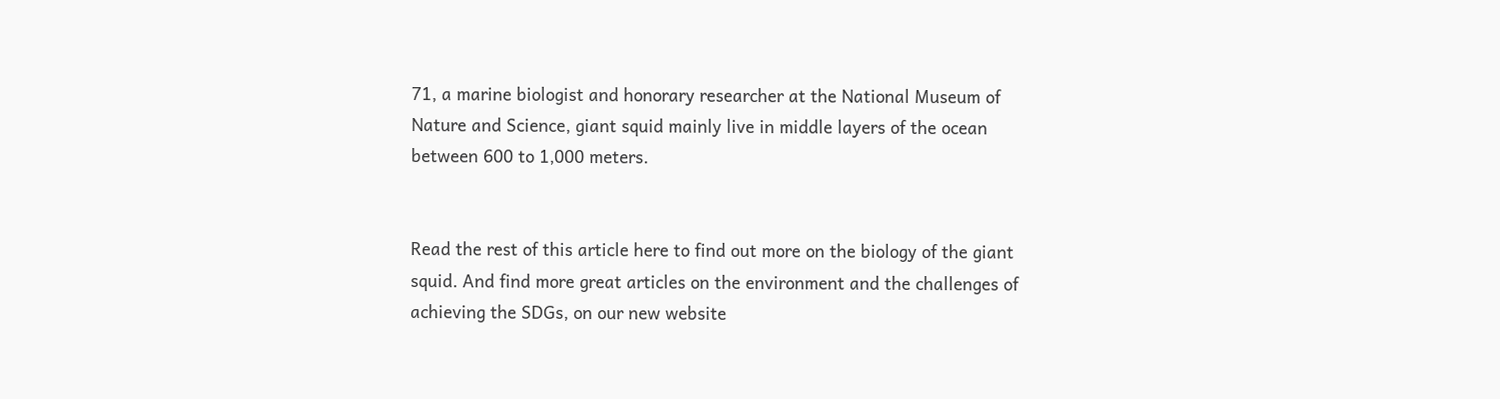71, a marine biologist and honorary researcher at the National Museum of Nature and Science, giant squid mainly live in middle layers of the ocean between 600 to 1,000 meters.


Read the rest of this article here to find out more on the biology of the giant squid. And find more great articles on the environment and the challenges of achieving the SDGs, on our new website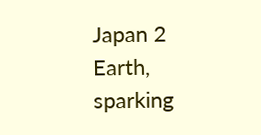Japan 2 Earth, sparking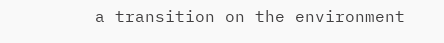a transition on the environment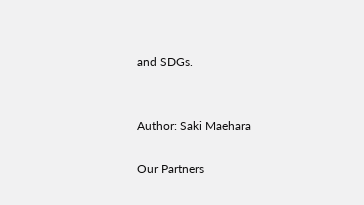and SDGs.


Author: Saki Maehara

Our Partners